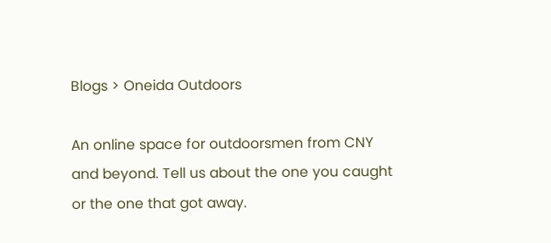Blogs > Oneida Outdoors

An online space for outdoorsmen from CNY and beyond. Tell us about the one you caught or the one that got away.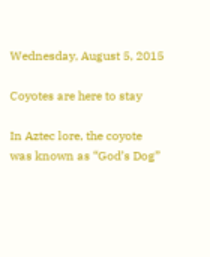Wednesday, August 5, 2015

Coyotes are here to stay

In Aztec lore, the coyote was known as “God’s Dog”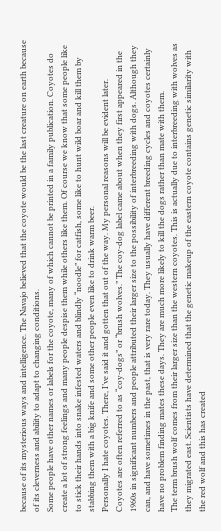because of its mysterious ways and intelligence. The Navajo believed that the coyote would be the last creature on earth because of its cleverness and ability to adapt to changing conditions.
Some people have other names or labels for the coyote, many of which cannot be printed in a family publication. Coyotes do create a lot of strong feelings and many people despise them while others like them. Of course we know that some people like to stick their hands into snake infested waters and blindly “noodle” for catfish, some like to hunt wild boar and kill them by stabbing them with a big knife and some other people even like to drink warm beer.
Personally I hate coyotes. There, I’ve said it and gotten that out of the way. My personal reasons will be evident later.
Coyotes are often referred to as “coy-dogs” or “brush wolves.” The coy-dog label came about when they first appeared in the 1960s in significant numbers and people attributed their larger size to the possibility of interbreeding with dogs. Although they can, and have sometimes in the past, that is very rare today. They usually have different breeding cycles and coyotes certainly have no problem finding mates these days. They are much more likely to kill the dogs rather than mate with them.
The term brush wolf comes from their larger size than the western coyotes. This is actually due to interbreeding with wolves as they migrated east. Scientists have determined that the genetic makeup of the eastern coyote contains genetic similarity with the red wolf and this has created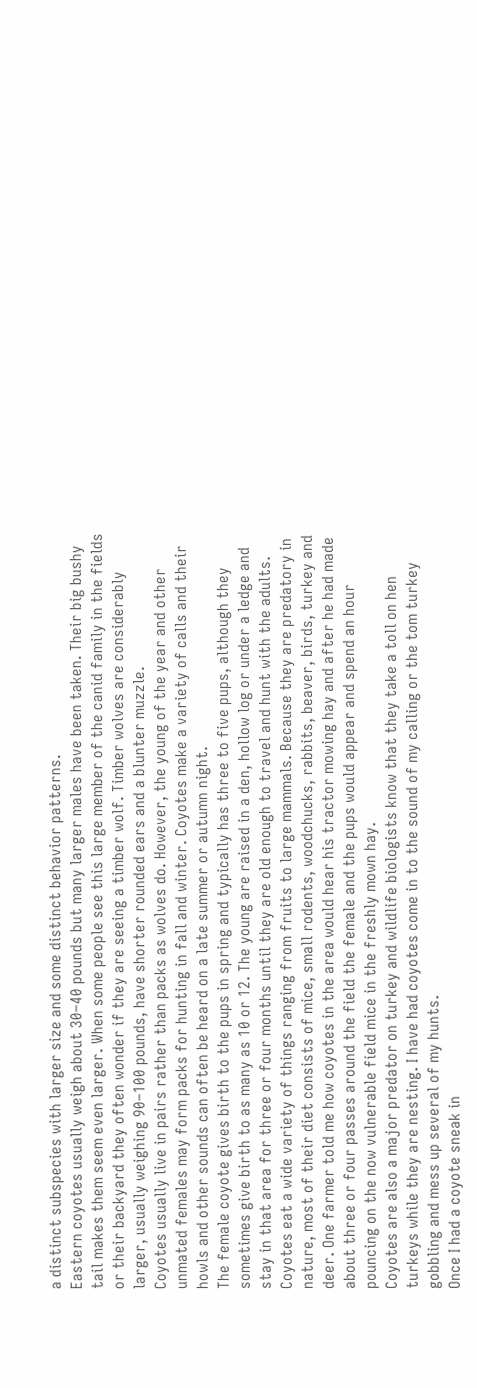a distinct subspecies with larger size and some distinct behavior patterns.
Eastern coyotes usually weigh about 30–40 pounds but many larger males have been taken. Their big bushy tail makes them seem even larger. When some people see this large member of the canid family in the fields or their backyard they often wonder if they are seeing a timber wolf. Timber wolves are considerably larger, usually weighing 90–100 pounds, have shorter rounded ears and a blunter muzzle.
Coyotes usually live in pairs rather than packs as wolves do. However, the young of the year and other unmated females may form packs for hunting in fall and winter. Coyotes make a variety of calls and their howls and other sounds can often be heard on a late summer or autumn night.
The female coyote gives birth to the pups in spring and typically has three to five pups, although they sometimes give birth to as many as 10 or 12. The young are raised in a den, hollow log or under a ledge and stay in that area for three or four months until they are old enough to travel and hunt with the adults.
Coyotes eat a wide variety of things ranging from fruits to large mammals. Because they are predatory in nature, most of their diet consists of mice, small rodents, woodchucks, rabbits, beaver, birds, turkey and deer. One farmer told me how coyotes in the area would hear his tractor mowing hay and after he had made about three or four passes around the field the female and the pups would appear and spend an hour pouncing on the now vulnerable field mice in the freshly mown hay.
Coyotes are also a major predator on turkey and wildlife biologists know that they take a toll on hen turkeys while they are nesting. I have had coyotes come in to the sound of my calling or the tom turkey gobbling and mess up several of my hunts.
Once I had a coyote sneak in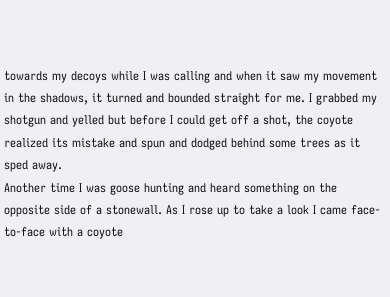towards my decoys while I was calling and when it saw my movement in the shadows, it turned and bounded straight for me. I grabbed my shotgun and yelled but before I could get off a shot, the coyote realized its mistake and spun and dodged behind some trees as it sped away.
Another time I was goose hunting and heard something on the opposite side of a stonewall. As I rose up to take a look I came face-to-face with a coyote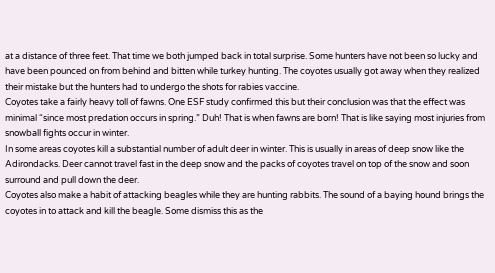at a distance of three feet. That time we both jumped back in total surprise. Some hunters have not been so lucky and have been pounced on from behind and bitten while turkey hunting. The coyotes usually got away when they realized their mistake but the hunters had to undergo the shots for rabies vaccine.
Coyotes take a fairly heavy toll of fawns. One ESF study confirmed this but their conclusion was that the effect was minimal “since most predation occurs in spring.” Duh! That is when fawns are born! That is like saying most injuries from snowball fights occur in winter.
In some areas coyotes kill a substantial number of adult deer in winter. This is usually in areas of deep snow like the Adirondacks. Deer cannot travel fast in the deep snow and the packs of coyotes travel on top of the snow and soon surround and pull down the deer.
Coyotes also make a habit of attacking beagles while they are hunting rabbits. The sound of a baying hound brings the coyotes in to attack and kill the beagle. Some dismiss this as the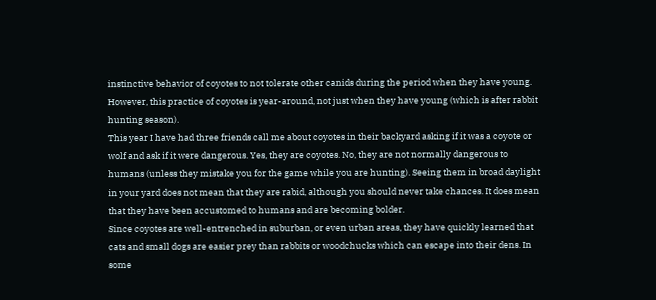instinctive behavior of coyotes to not tolerate other canids during the period when they have young. However, this practice of coyotes is year-around, not just when they have young (which is after rabbit hunting season).
This year I have had three friends call me about coyotes in their backyard asking if it was a coyote or wolf and ask if it were dangerous. Yes, they are coyotes. No, they are not normally dangerous to humans (unless they mistake you for the game while you are hunting). Seeing them in broad daylight in your yard does not mean that they are rabid, although you should never take chances. It does mean that they have been accustomed to humans and are becoming bolder.
Since coyotes are well-entrenched in suburban, or even urban areas, they have quickly learned that cats and small dogs are easier prey than rabbits or woodchucks which can escape into their dens. In some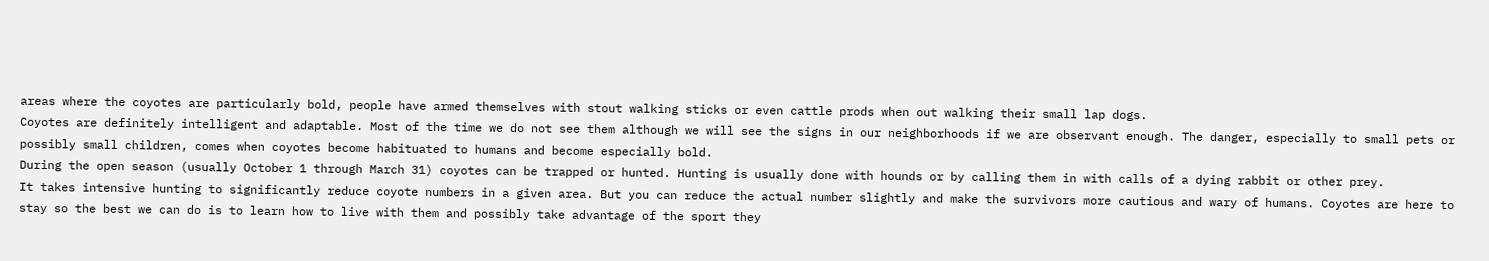areas where the coyotes are particularly bold, people have armed themselves with stout walking sticks or even cattle prods when out walking their small lap dogs.
Coyotes are definitely intelligent and adaptable. Most of the time we do not see them although we will see the signs in our neighborhoods if we are observant enough. The danger, especially to small pets or possibly small children, comes when coyotes become habituated to humans and become especially bold.
During the open season (usually October 1 through March 31) coyotes can be trapped or hunted. Hunting is usually done with hounds or by calling them in with calls of a dying rabbit or other prey.
It takes intensive hunting to significantly reduce coyote numbers in a given area. But you can reduce the actual number slightly and make the survivors more cautious and wary of humans. Coyotes are here to stay so the best we can do is to learn how to live with them and possibly take advantage of the sport they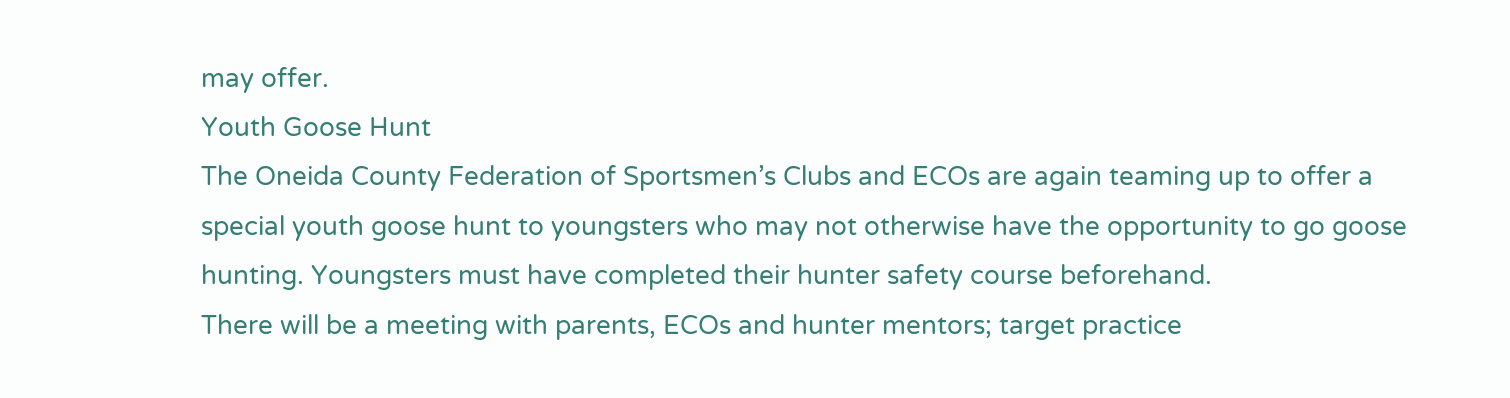may offer.
Youth Goose Hunt
The Oneida County Federation of Sportsmen’s Clubs and ECOs are again teaming up to offer a special youth goose hunt to youngsters who may not otherwise have the opportunity to go goose hunting. Youngsters must have completed their hunter safety course beforehand.
There will be a meeting with parents, ECOs and hunter mentors; target practice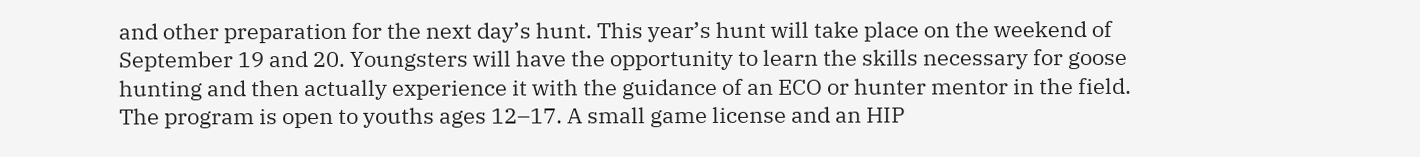and other preparation for the next day’s hunt. This year’s hunt will take place on the weekend of September 19 and 20. Youngsters will have the opportunity to learn the skills necessary for goose hunting and then actually experience it with the guidance of an ECO or hunter mentor in the field.
The program is open to youths ages 12–17. A small game license and an HIP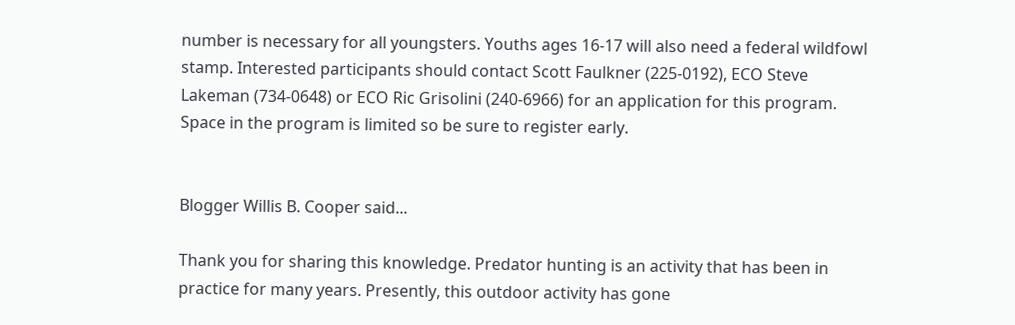number is necessary for all youngsters. Youths ages 16-17 will also need a federal wildfowl stamp. Interested participants should contact Scott Faulkner (225-0192), ECO Steve Lakeman (734-0648) or ECO Ric Grisolini (240-6966) for an application for this program. Space in the program is limited so be sure to register early.


Blogger Willis B. Cooper said...

Thank you for sharing this knowledge. Predator hunting is an activity that has been in practice for many years. Presently, this outdoor activity has gone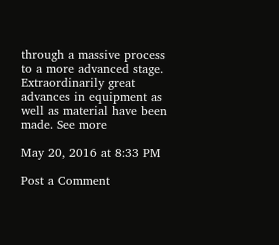through a massive process to a more advanced stage. Extraordinarily great advances in equipment as well as material have been made. See more

May 20, 2016 at 8:33 PM

Post a Comment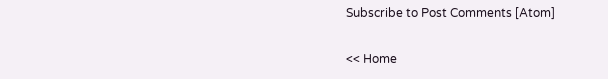Subscribe to Post Comments [Atom]

<< Home